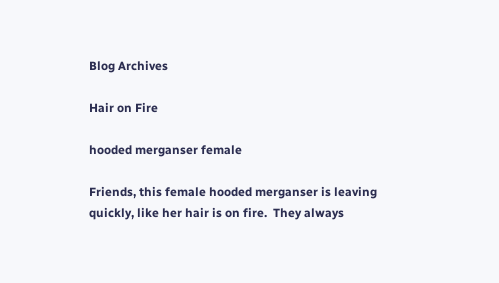Blog Archives

Hair on Fire

hooded merganser female

Friends, this female hooded merganser is leaving quickly, like her hair is on fire.  They always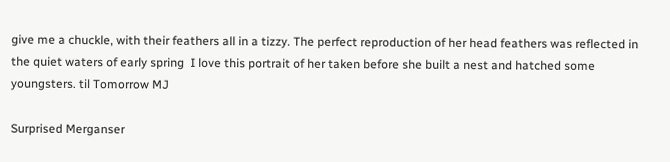give me a chuckle, with their feathers all in a tizzy. The perfect reproduction of her head feathers was reflected in the quiet waters of early spring  I love this portrait of her taken before she built a nest and hatched some youngsters. til Tomorrow MJ

Surprised Merganser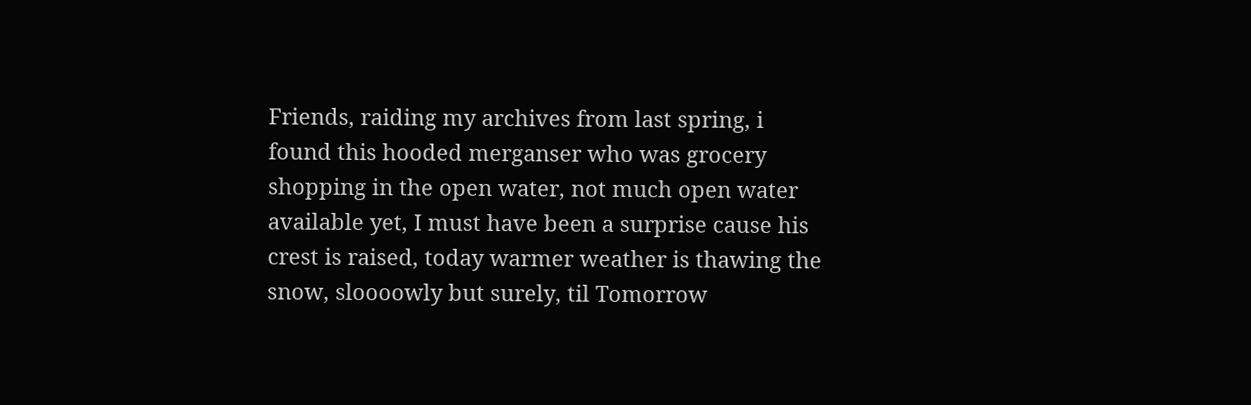Friends, raiding my archives from last spring, i found this hooded merganser who was grocery shopping in the open water, not much open water available yet, I must have been a surprise cause his crest is raised, today warmer weather is thawing the snow, sloooowly but surely, til Tomorrow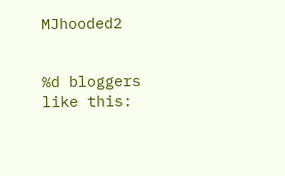MJhooded2


%d bloggers like this: